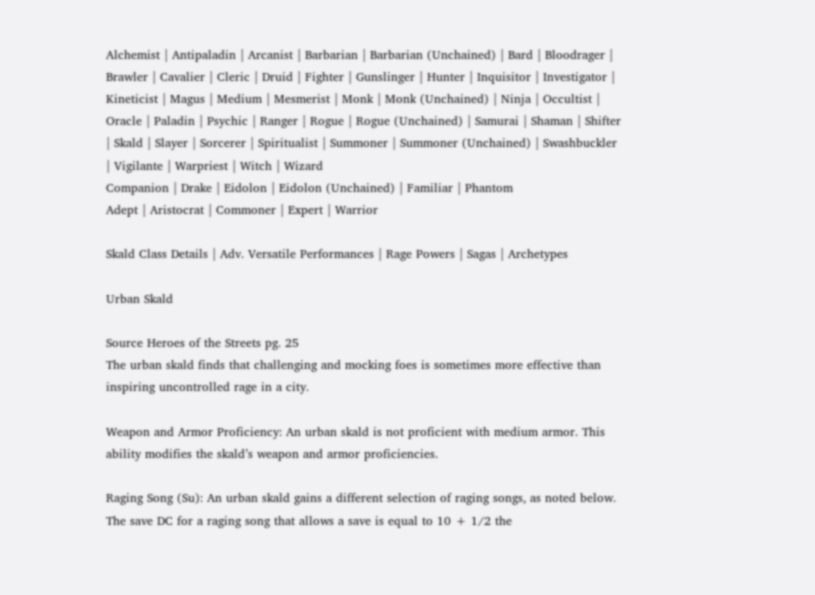Alchemist | Antipaladin | Arcanist | Barbarian | Barbarian (Unchained) | Bard | Bloodrager | Brawler | Cavalier | Cleric | Druid | Fighter | Gunslinger | Hunter | Inquisitor | Investigator | Kineticist | Magus | Medium | Mesmerist | Monk | Monk (Unchained) | Ninja | Occultist | Oracle | Paladin | Psychic | Ranger | Rogue | Rogue (Unchained) | Samurai | Shaman | Shifter | Skald | Slayer | Sorcerer | Spiritualist | Summoner | Summoner (Unchained) | Swashbuckler | Vigilante | Warpriest | Witch | Wizard
Companion | Drake | Eidolon | Eidolon (Unchained) | Familiar | Phantom
Adept | Aristocrat | Commoner | Expert | Warrior

Skald Class Details | Adv. Versatile Performances | Rage Powers | Sagas | Archetypes

Urban Skald

Source Heroes of the Streets pg. 25
The urban skald finds that challenging and mocking foes is sometimes more effective than inspiring uncontrolled rage in a city.

Weapon and Armor Proficiency: An urban skald is not proficient with medium armor. This ability modifies the skald’s weapon and armor proficiencies.

Raging Song (Su): An urban skald gains a different selection of raging songs, as noted below. The save DC for a raging song that allows a save is equal to 10 + 1/2 the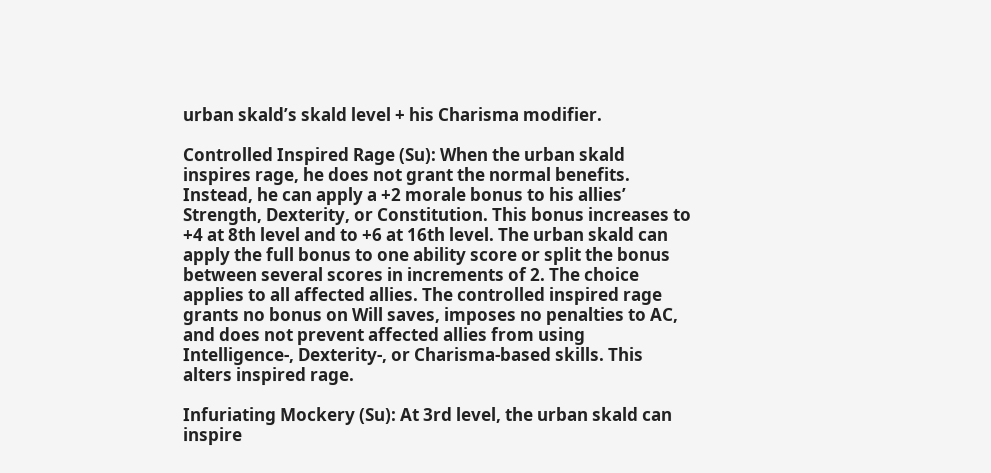urban skald’s skald level + his Charisma modifier.

Controlled Inspired Rage (Su): When the urban skald inspires rage, he does not grant the normal benefits. Instead, he can apply a +2 morale bonus to his allies’ Strength, Dexterity, or Constitution. This bonus increases to +4 at 8th level and to +6 at 16th level. The urban skald can apply the full bonus to one ability score or split the bonus between several scores in increments of 2. The choice applies to all affected allies. The controlled inspired rage grants no bonus on Will saves, imposes no penalties to AC, and does not prevent affected allies from using Intelligence-, Dexterity-, or Charisma-based skills. This alters inspired rage.

Infuriating Mockery (Su): At 3rd level, the urban skald can inspire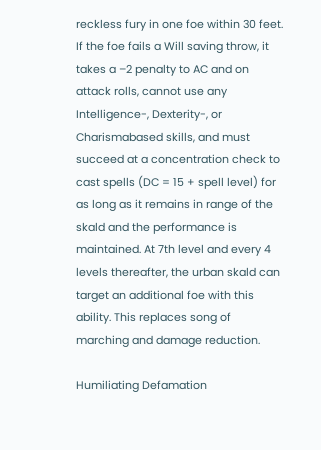reckless fury in one foe within 30 feet. If the foe fails a Will saving throw, it takes a –2 penalty to AC and on attack rolls, cannot use any Intelligence-, Dexterity-, or Charismabased skills, and must succeed at a concentration check to cast spells (DC = 15 + spell level) for as long as it remains in range of the skald and the performance is maintained. At 7th level and every 4 levels thereafter, the urban skald can target an additional foe with this ability. This replaces song of marching and damage reduction.

Humiliating Defamation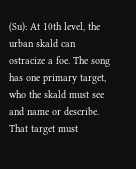(Su): At 10th level, the urban skald can ostracize a foe. The song has one primary target, who the skald must see and name or describe. That target must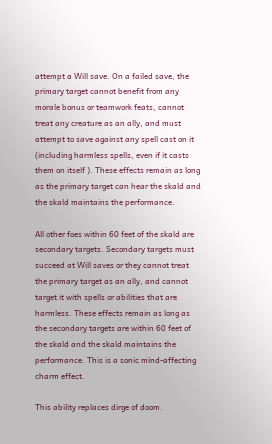attempt a Will save. On a failed save, the primary target cannot benefit from any morale bonus or teamwork feats, cannot treat any creature as an ally, and must attempt to save against any spell cast on it (including harmless spells, even if it casts them on itself ). These effects remain as long as the primary target can hear the skald and the skald maintains the performance.

All other foes within 60 feet of the skald are secondary targets. Secondary targets must succeed at Will saves or they cannot treat the primary target as an ally, and cannot target it with spells or abilities that are harmless. These effects remain as long as the secondary targets are within 60 feet of the skald and the skald maintains the performance. This is a sonic mind-affecting charm effect.

This ability replaces dirge of doom.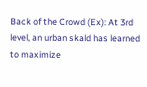Back of the Crowd (Ex): At 3rd level, an urban skald has learned to maximize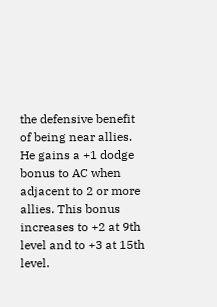the defensive benefit of being near allies. He gains a +1 dodge bonus to AC when adjacent to 2 or more allies. This bonus increases to +2 at 9th level and to +3 at 15th level.